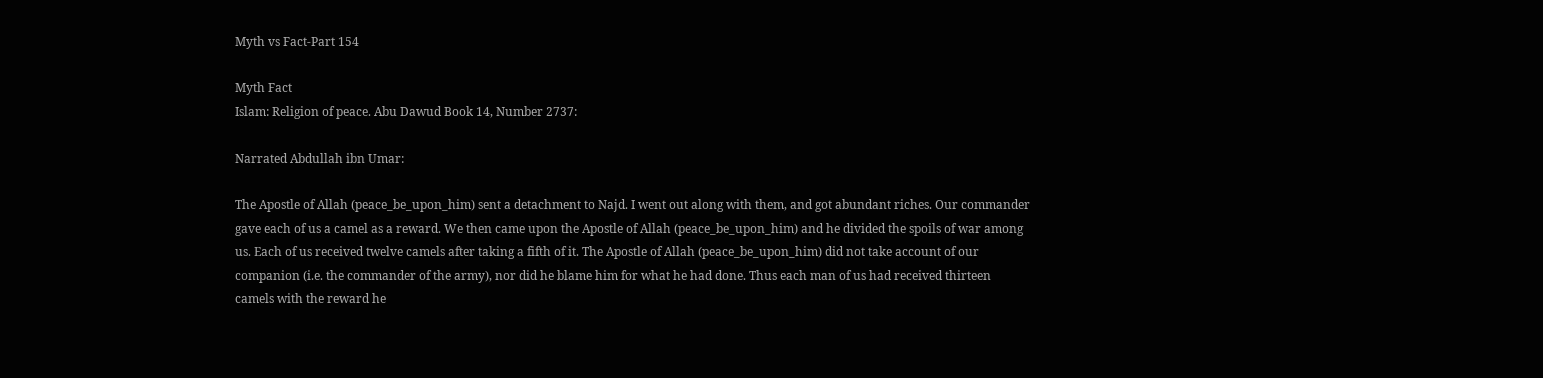Myth vs Fact-Part 154

Myth Fact
Islam: Religion of peace. Abu Dawud Book 14, Number 2737:

Narrated Abdullah ibn Umar:

The Apostle of Allah (peace_be_upon_him) sent a detachment to Najd. I went out along with them, and got abundant riches. Our commander gave each of us a camel as a reward. We then came upon the Apostle of Allah (peace_be_upon_him) and he divided the spoils of war among us. Each of us received twelve camels after taking a fifth of it. The Apostle of Allah (peace_be_upon_him) did not take account of our companion (i.e. the commander of the army), nor did he blame him for what he had done. Thus each man of us had received thirteen camels with the reward he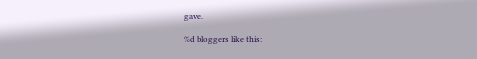gave.

%d bloggers like this: